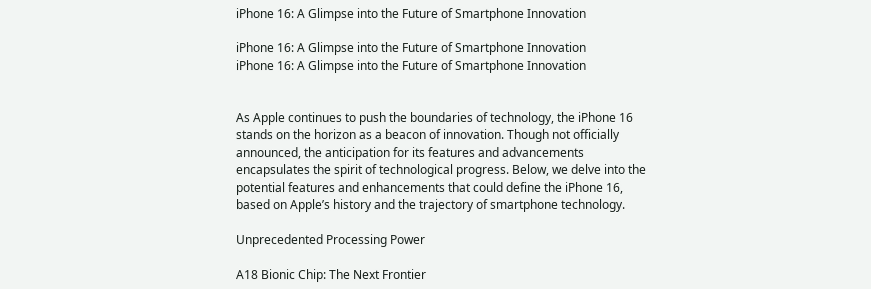iPhone 16: A Glimpse into the Future of Smartphone Innovation

iPhone 16: A Glimpse into the Future of Smartphone Innovation
iPhone 16: A Glimpse into the Future of Smartphone Innovation


As Apple continues to push the boundaries of technology, the iPhone 16 stands on the horizon as a beacon of innovation. Though not officially announced, the anticipation for its features and advancements encapsulates the spirit of technological progress. Below, we delve into the potential features and enhancements that could define the iPhone 16, based on Apple’s history and the trajectory of smartphone technology.

Unprecedented Processing Power

A18 Bionic Chip: The Next Frontier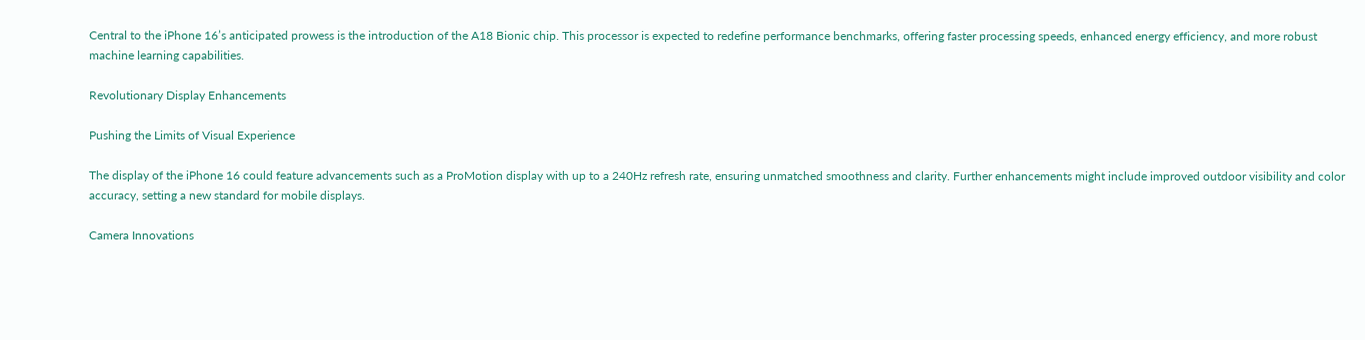Central to the iPhone 16’s anticipated prowess is the introduction of the A18 Bionic chip. This processor is expected to redefine performance benchmarks, offering faster processing speeds, enhanced energy efficiency, and more robust machine learning capabilities.

Revolutionary Display Enhancements

Pushing the Limits of Visual Experience

The display of the iPhone 16 could feature advancements such as a ProMotion display with up to a 240Hz refresh rate, ensuring unmatched smoothness and clarity. Further enhancements might include improved outdoor visibility and color accuracy, setting a new standard for mobile displays.

Camera Innovations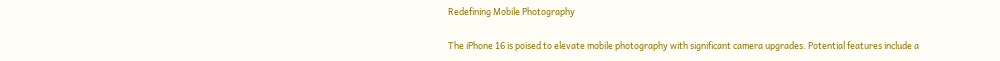Redefining Mobile Photography

The iPhone 16 is poised to elevate mobile photography with significant camera upgrades. Potential features include a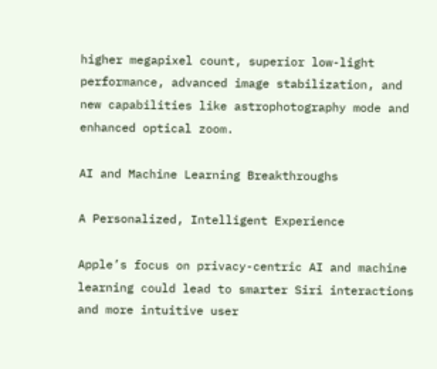higher megapixel count, superior low-light performance, advanced image stabilization, and new capabilities like astrophotography mode and enhanced optical zoom.

AI and Machine Learning Breakthroughs

A Personalized, Intelligent Experience

Apple’s focus on privacy-centric AI and machine learning could lead to smarter Siri interactions and more intuitive user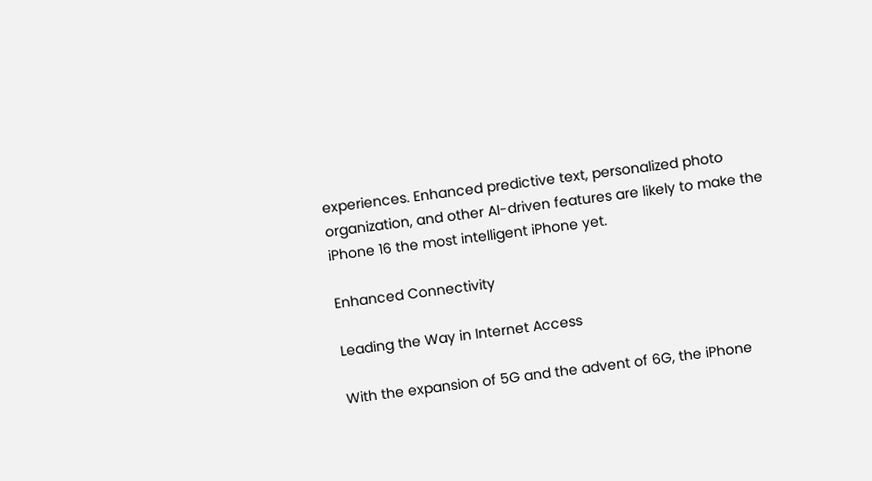experiences. Enhanced predictive text, personalized photo organization, and other AI-driven features are likely to make the iPhone 16 the most intelligent iPhone yet.

Enhanced Connectivity

Leading the Way in Internet Access

With the expansion of 5G and the advent of 6G, the iPhone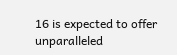16 is expected to offer unparalleled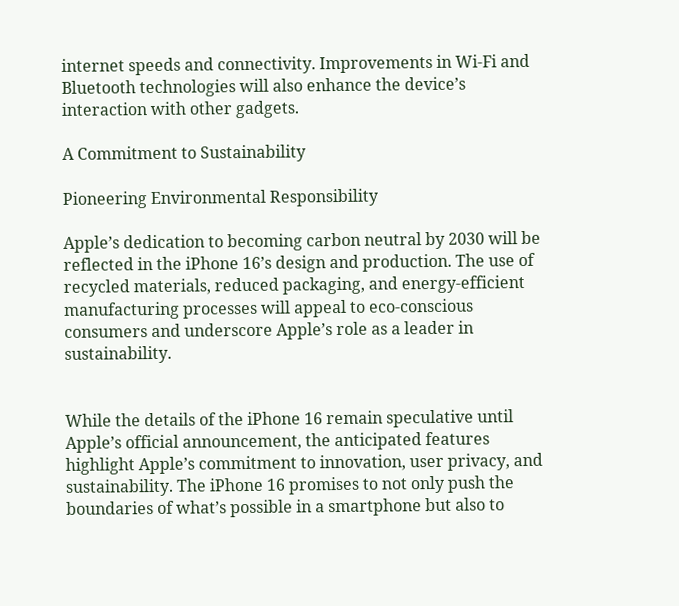internet speeds and connectivity. Improvements in Wi-Fi and Bluetooth technologies will also enhance the device’s interaction with other gadgets.

A Commitment to Sustainability

Pioneering Environmental Responsibility

Apple’s dedication to becoming carbon neutral by 2030 will be reflected in the iPhone 16’s design and production. The use of recycled materials, reduced packaging, and energy-efficient manufacturing processes will appeal to eco-conscious consumers and underscore Apple’s role as a leader in sustainability.


While the details of the iPhone 16 remain speculative until Apple’s official announcement, the anticipated features highlight Apple’s commitment to innovation, user privacy, and sustainability. The iPhone 16 promises to not only push the boundaries of what’s possible in a smartphone but also to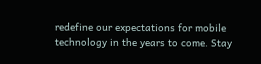redefine our expectations for mobile technology in the years to come. Stay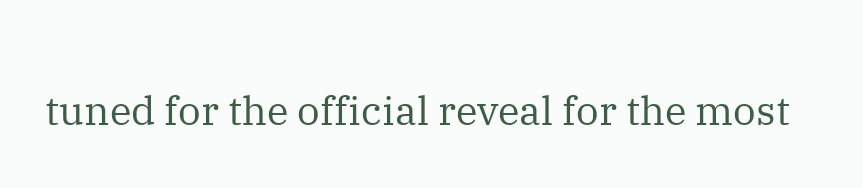tuned for the official reveal for the most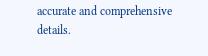accurate and comprehensive details.